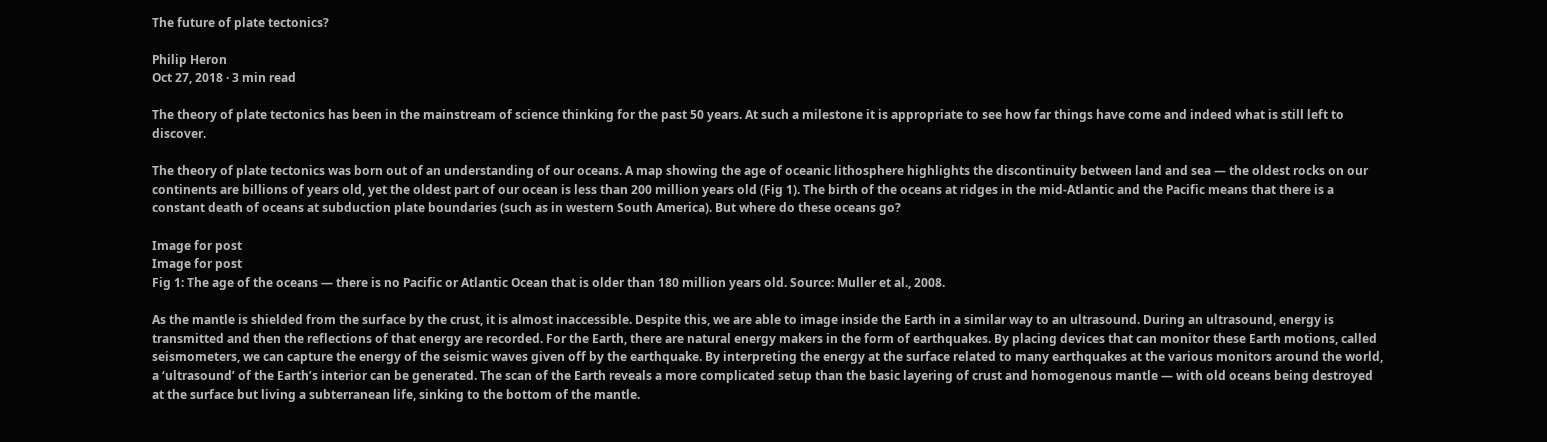The future of plate tectonics?

Philip Heron
Oct 27, 2018 · 3 min read

The theory of plate tectonics has been in the mainstream of science thinking for the past 50 years. At such a milestone it is appropriate to see how far things have come and indeed what is still left to discover.

The theory of plate tectonics was born out of an understanding of our oceans. A map showing the age of oceanic lithosphere highlights the discontinuity between land and sea — the oldest rocks on our continents are billions of years old, yet the oldest part of our ocean is less than 200 million years old (Fig 1). The birth of the oceans at ridges in the mid-Atlantic and the Pacific means that there is a constant death of oceans at subduction plate boundaries (such as in western South America). But where do these oceans go?

Image for post
Image for post
Fig 1: The age of the oceans — there is no Pacific or Atlantic Ocean that is older than 180 million years old. Source: Muller et al., 2008.

As the mantle is shielded from the surface by the crust, it is almost inaccessible. Despite this, we are able to image inside the Earth in a similar way to an ultrasound. During an ultrasound, energy is transmitted and then the reflections of that energy are recorded. For the Earth, there are natural energy makers in the form of earthquakes. By placing devices that can monitor these Earth motions, called seismometers, we can capture the energy of the seismic waves given off by the earthquake. By interpreting the energy at the surface related to many earthquakes at the various monitors around the world, a ‘ultrasound’ of the Earth’s interior can be generated. The scan of the Earth reveals a more complicated setup than the basic layering of crust and homogenous mantle — with old oceans being destroyed at the surface but living a subterranean life, sinking to the bottom of the mantle.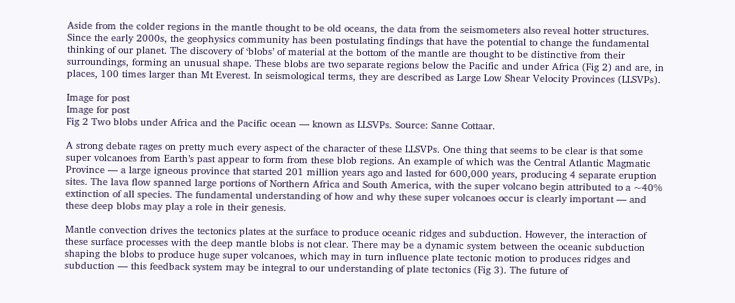Aside from the colder regions in the mantle thought to be old oceans, the data from the seismometers also reveal hotter structures. Since the early 2000s, the geophysics community has been postulating findings that have the potential to change the fundamental thinking of our planet. The discovery of ‘blobs’ of material at the bottom of the mantle are thought to be distinctive from their surroundings, forming an unusual shape. These blobs are two separate regions below the Pacific and under Africa (Fig 2) and are, in places, 100 times larger than Mt Everest. In seismological terms, they are described as Large Low Shear Velocity Provinces (LLSVPs).

Image for post
Image for post
Fig 2 Two blobs under Africa and the Pacific ocean — known as LLSVPs. Source: Sanne Cottaar.

A strong debate rages on pretty much every aspect of the character of these LLSVPs. One thing that seems to be clear is that some super volcanoes from Earth’s past appear to form from these blob regions. An example of which was the Central Atlantic Magmatic Province — a large igneous province that started 201 million years ago and lasted for 600,000 years, producing 4 separate eruption sites. The lava flow spanned large portions of Northern Africa and South America, with the super volcano begin attributed to a ~40% extinction of all species. The fundamental understanding of how and why these super volcanoes occur is clearly important — and these deep blobs may play a role in their genesis.

Mantle convection drives the tectonics plates at the surface to produce oceanic ridges and subduction. However, the interaction of these surface processes with the deep mantle blobs is not clear. There may be a dynamic system between the oceanic subduction shaping the blobs to produce huge super volcanoes, which may in turn influence plate tectonic motion to produces ridges and subduction — this feedback system may be integral to our understanding of plate tectonics (Fig 3). The future of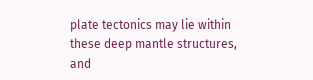plate tectonics may lie within these deep mantle structures, and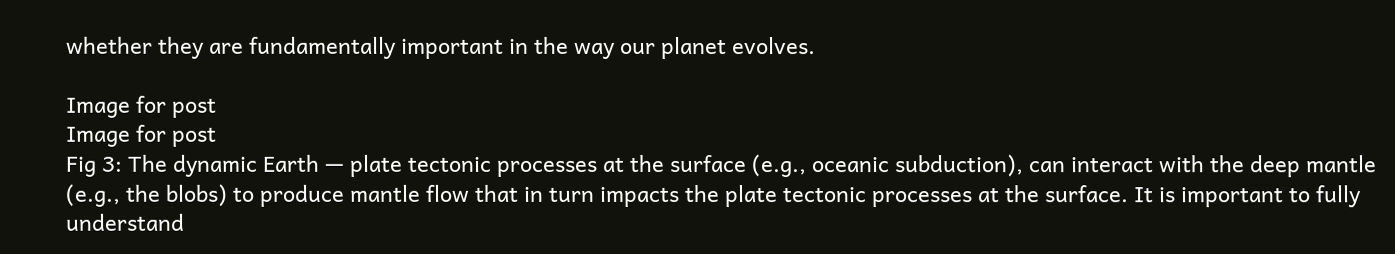whether they are fundamentally important in the way our planet evolves.

Image for post
Image for post
Fig 3: The dynamic Earth — plate tectonic processes at the surface (e.g., oceanic subduction), can interact with the deep mantle (e.g., the blobs) to produce mantle flow that in turn impacts the plate tectonic processes at the surface. It is important to fully understand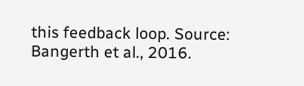this feedback loop. Source: Bangerth et al., 2016.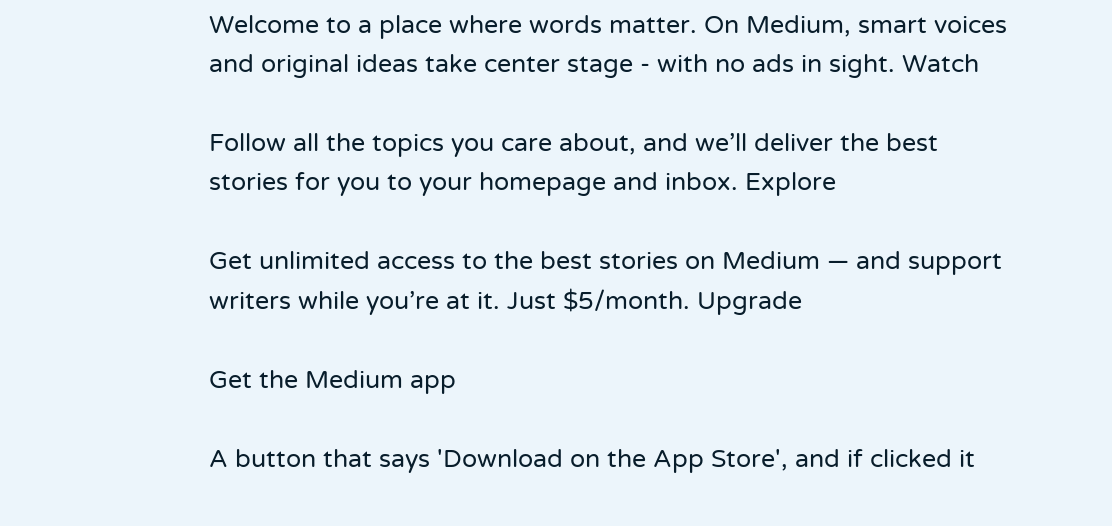Welcome to a place where words matter. On Medium, smart voices and original ideas take center stage - with no ads in sight. Watch

Follow all the topics you care about, and we’ll deliver the best stories for you to your homepage and inbox. Explore

Get unlimited access to the best stories on Medium — and support writers while you’re at it. Just $5/month. Upgrade

Get the Medium app

A button that says 'Download on the App Store', and if clicked it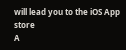will lead you to the iOS App store
A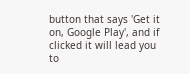button that says 'Get it on, Google Play', and if clicked it will lead you to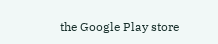the Google Play store